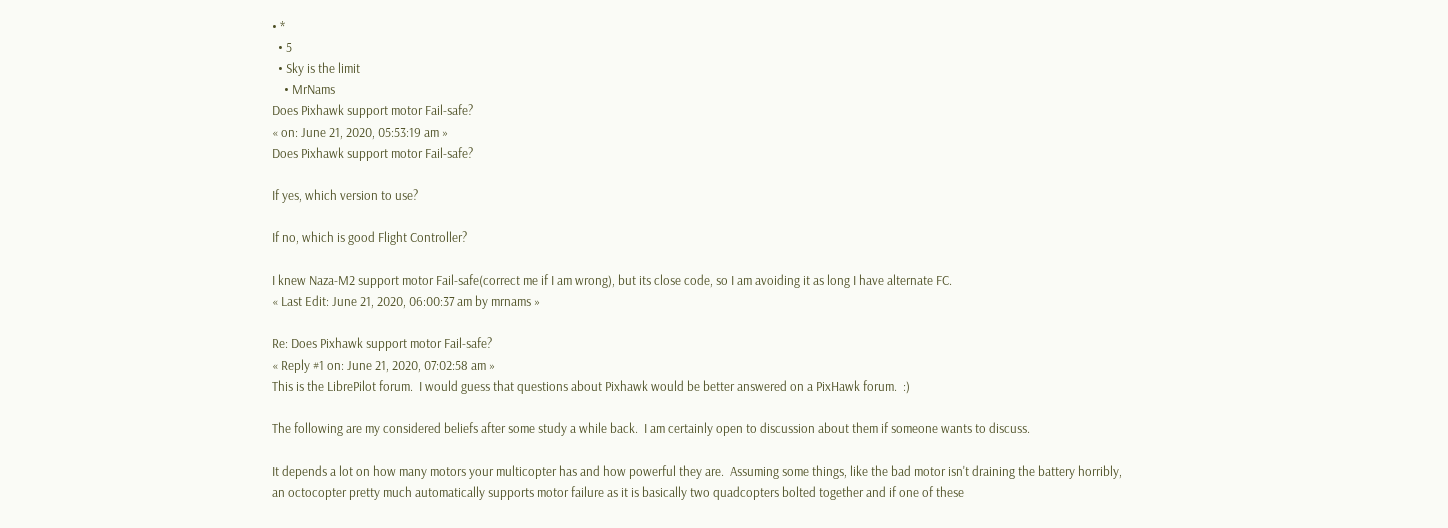• *
  • 5
  • Sky is the limit
    • MrNams
Does Pixhawk support motor Fail-safe?
« on: June 21, 2020, 05:53:19 am »
Does Pixhawk support motor Fail-safe?

If yes, which version to use?

If no, which is good Flight Controller?

I knew Naza-M2 support motor Fail-safe(correct me if I am wrong), but its close code, so I am avoiding it as long I have alternate FC.
« Last Edit: June 21, 2020, 06:00:37 am by mrnams »

Re: Does Pixhawk support motor Fail-safe?
« Reply #1 on: June 21, 2020, 07:02:58 am »
This is the LibrePilot forum.  I would guess that questions about Pixhawk would be better answered on a PixHawk forum.  :)

The following are my considered beliefs after some study a while back.  I am certainly open to discussion about them if someone wants to discuss.

It depends a lot on how many motors your multicopter has and how powerful they are.  Assuming some things, like the bad motor isn't draining the battery horribly, an octocopter pretty much automatically supports motor failure as it is basically two quadcopters bolted together and if one of these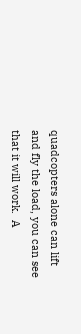quadcopters alone can lift and fly the load, you can see that it will work.  A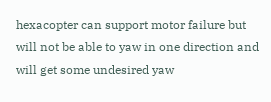hexacopter can support motor failure but will not be able to yaw in one direction and will get some undesired yaw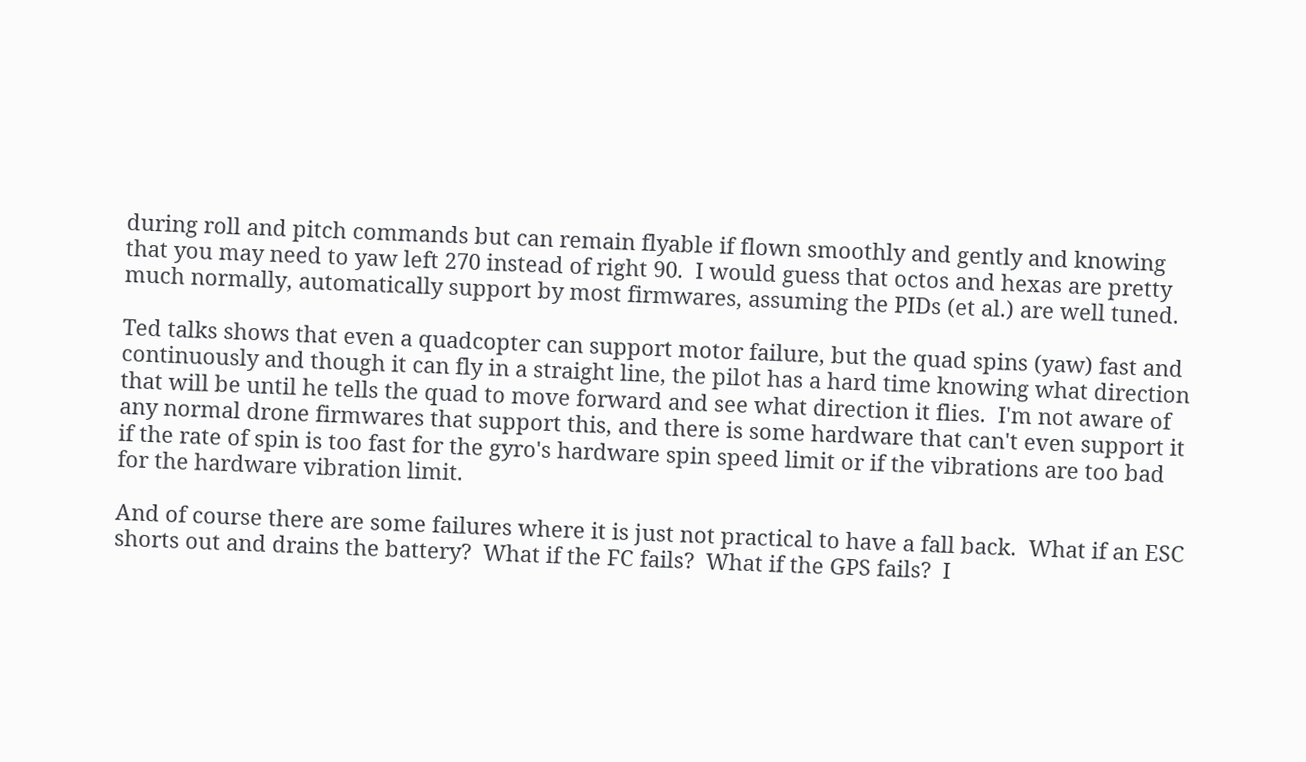during roll and pitch commands but can remain flyable if flown smoothly and gently and knowing that you may need to yaw left 270 instead of right 90.  I would guess that octos and hexas are pretty much normally, automatically support by most firmwares, assuming the PIDs (et al.) are well tuned.

Ted talks shows that even a quadcopter can support motor failure, but the quad spins (yaw) fast and continuously and though it can fly in a straight line, the pilot has a hard time knowing what direction that will be until he tells the quad to move forward and see what direction it flies.  I'm not aware of any normal drone firmwares that support this, and there is some hardware that can't even support it if the rate of spin is too fast for the gyro's hardware spin speed limit or if the vibrations are too bad for the hardware vibration limit.

And of course there are some failures where it is just not practical to have a fall back.  What if an ESC shorts out and drains the battery?  What if the FC fails?  What if the GPS fails?  I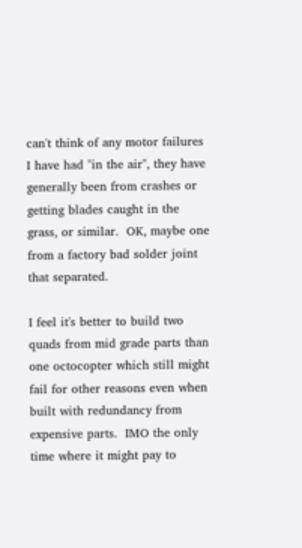can't think of any motor failures I have had "in the air", they have generally been from crashes or getting blades caught in the grass, or similar.  OK, maybe one from a factory bad solder joint that separated.

I feel it's better to build two quads from mid grade parts than one octocopter which still might fail for other reasons even when built with redundancy from expensive parts.  IMO the only time where it might pay to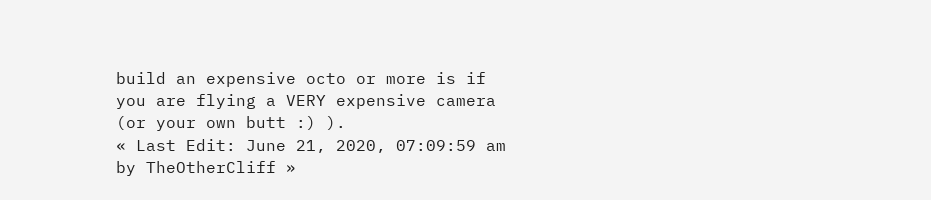build an expensive octo or more is if you are flying a VERY expensive camera (or your own butt :) ).
« Last Edit: June 21, 2020, 07:09:59 am by TheOtherCliff »